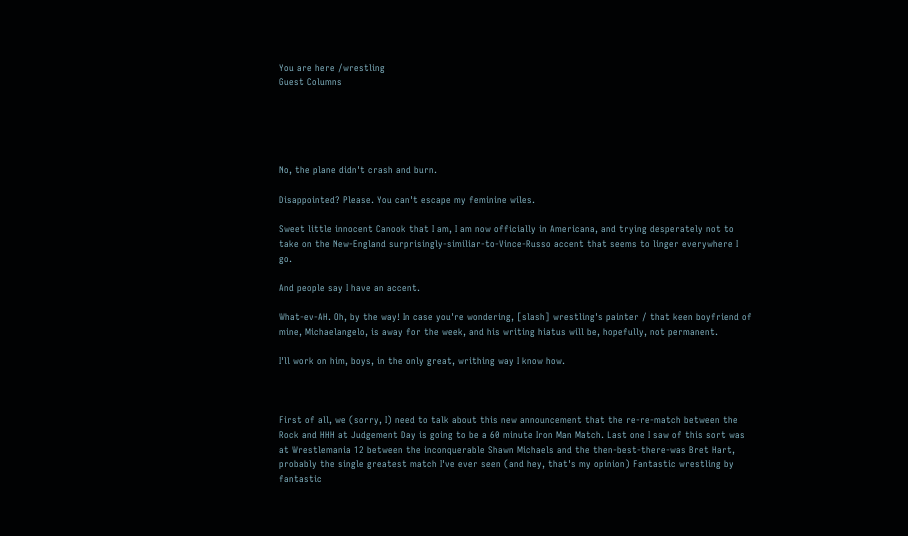You are here /wrestling
Guest Columns





No, the plane didn't crash and burn.

Disappointed? Please. You can't escape my feminine wiles.

Sweet little innocent Canook that I am, I am now officially in Americana, and trying desperately not to take on the New-England surprisingly-similiar-to-Vince-Russo accent that seems to linger everywhere I go.

And people say I have an accent.

What-ev-AH. Oh, by the way! In case you're wondering, [slash] wrestling's painter / that keen boyfriend of mine, Michaelangelo, is away for the week, and his writing hiatus will be, hopefully, not permanent.

I'll work on him, boys, in the only great, writhing way I know how.



First of all, we (sorry, I) need to talk about this new announcement that the re-re-match between the Rock and HHH at Judgement Day is going to be a 60 minute Iron Man Match. Last one I saw of this sort was at Wrestlemania 12 between the inconquerable Shawn Michaels and the then-best-there-was Bret Hart, probably the single greatest match I've ever seen (and hey, that's my opinion) Fantastic wrestling by fantastic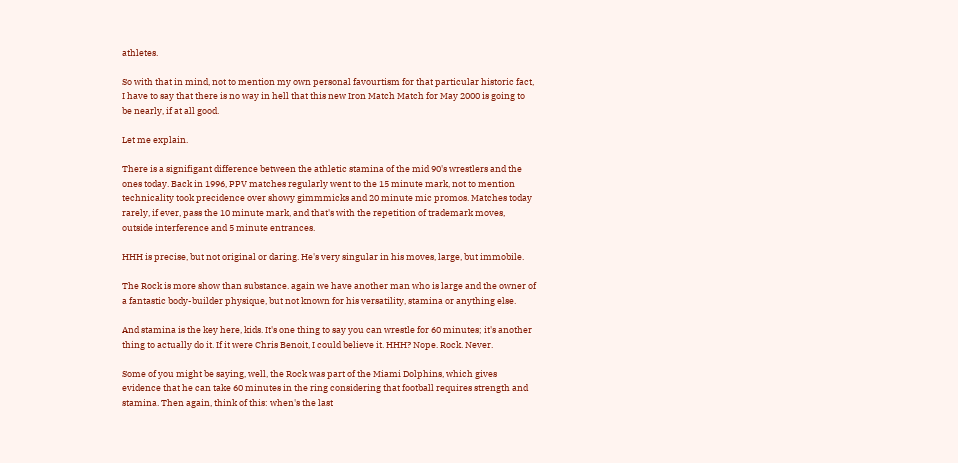athletes.

So with that in mind, not to mention my own personal favourtism for that particular historic fact, I have to say that there is no way in hell that this new Iron Match Match for May 2000 is going to be nearly, if at all good.

Let me explain.

There is a signifigant difference between the athletic stamina of the mid 90's wrestlers and the ones today. Back in 1996, PPV matches regularly went to the 15 minute mark, not to mention technicality took precidence over showy gimmmicks and 20 minute mic promos. Matches today rarely, if ever, pass the 10 minute mark, and that's with the repetition of trademark moves, outside interference and 5 minute entrances.

HHH is precise, but not original or daring. He's very singular in his moves, large, but immobile.

The Rock is more show than substance. again we have another man who is large and the owner of a fantastic body-builder physique, but not known for his versatility, stamina or anything else.

And stamina is the key here, kids. It's one thing to say you can wrestle for 60 minutes; it's another thing to actually do it. If it were Chris Benoit, I could believe it. HHH? Nope. Rock. Never.

Some of you might be saying, well, the Rock was part of the Miami Dolphins, which gives evidence that he can take 60 minutes in the ring considering that football requires strength and stamina. Then again, think of this: when's the last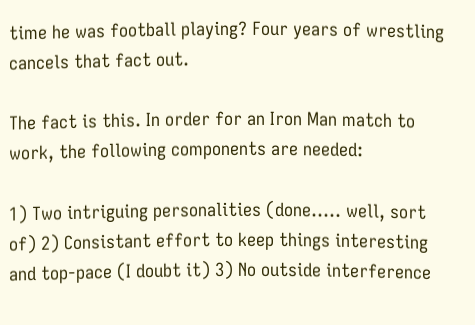time he was football playing? Four years of wrestling cancels that fact out.

The fact is this. In order for an Iron Man match to work, the following components are needed:

1) Two intriguing personalities (done..... well, sort of) 2) Consistant effort to keep things interesting and top-pace (I doubt it) 3) No outside interference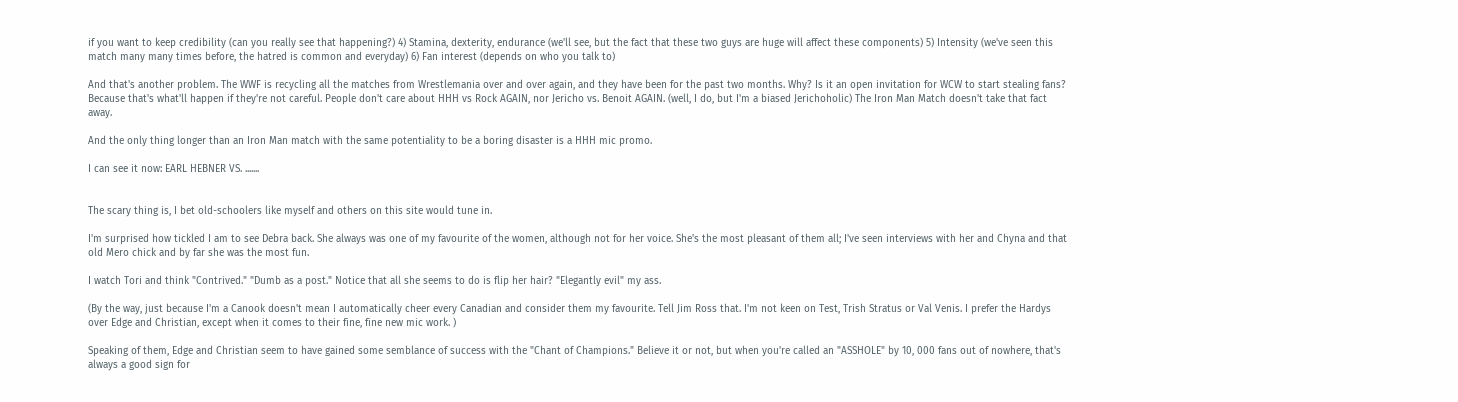if you want to keep credibility (can you really see that happening?) 4) Stamina, dexterity, endurance (we'll see, but the fact that these two guys are huge will affect these components) 5) Intensity (we've seen this match many many times before, the hatred is common and everyday) 6) Fan interest (depends on who you talk to)

And that's another problem. The WWF is recycling all the matches from Wrestlemania over and over again, and they have been for the past two months. Why? Is it an open invitation for WCW to start stealing fans? Because that's what'll happen if they're not careful. People don't care about HHH vs Rock AGAIN, nor Jericho vs. Benoit AGAIN. (well, I do, but I'm a biased Jerichoholic) The Iron Man Match doesn't take that fact away.

And the only thing longer than an Iron Man match with the same potentiality to be a boring disaster is a HHH mic promo.

I can see it now: EARL HEBNER VS. .......


The scary thing is, I bet old-schoolers like myself and others on this site would tune in.

I'm surprised how tickled I am to see Debra back. She always was one of my favourite of the women, although not for her voice. She's the most pleasant of them all; I've seen interviews with her and Chyna and that old Mero chick and by far she was the most fun.

I watch Tori and think "Contrived." "Dumb as a post." Notice that all she seems to do is flip her hair? "Elegantly evil" my ass.

(By the way, just because I'm a Canook doesn't mean I automatically cheer every Canadian and consider them my favourite. Tell Jim Ross that. I'm not keen on Test, Trish Stratus or Val Venis. I prefer the Hardys over Edge and Christian, except when it comes to their fine, fine new mic work. )

Speaking of them, Edge and Christian seem to have gained some semblance of success with the "Chant of Champions." Believe it or not, but when you're called an "ASSHOLE" by 10, 000 fans out of nowhere, that's always a good sign for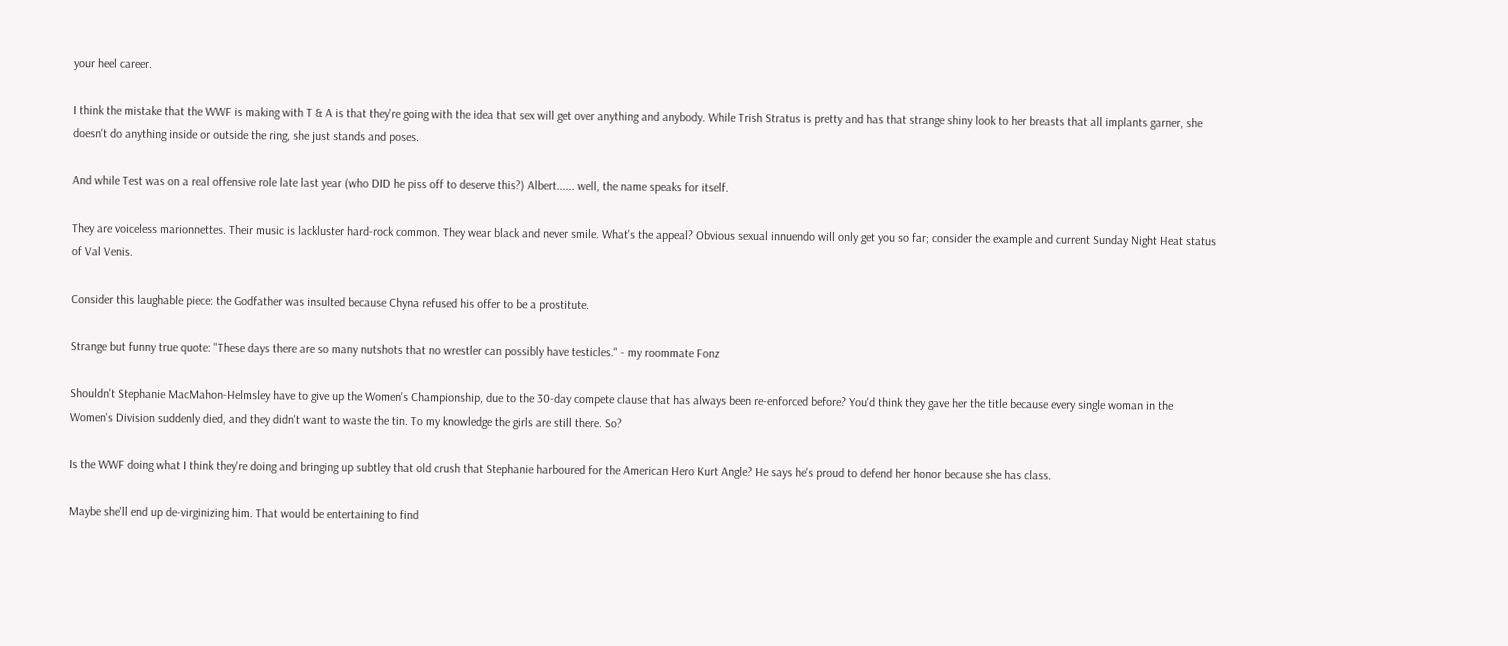your heel career.

I think the mistake that the WWF is making with T & A is that they're going with the idea that sex will get over anything and anybody. While Trish Stratus is pretty and has that strange shiny look to her breasts that all implants garner, she doesn't do anything inside or outside the ring, she just stands and poses.

And while Test was on a real offensive role late last year (who DID he piss off to deserve this?) Albert...... well, the name speaks for itself.

They are voiceless marionnettes. Their music is lackluster hard-rock common. They wear black and never smile. What's the appeal? Obvious sexual innuendo will only get you so far; consider the example and current Sunday Night Heat status of Val Venis.

Consider this laughable piece: the Godfather was insulted because Chyna refused his offer to be a prostitute.

Strange but funny true quote: "These days there are so many nutshots that no wrestler can possibly have testicles." - my roommate Fonz

Shouldn't Stephanie MacMahon-Helmsley have to give up the Women's Championship, due to the 30-day compete clause that has always been re-enforced before? You'd think they gave her the title because every single woman in the Women's Division suddenly died, and they didn't want to waste the tin. To my knowledge the girls are still there. So?

Is the WWF doing what I think they're doing and bringing up subtley that old crush that Stephanie harboured for the American Hero Kurt Angle? He says he's proud to defend her honor because she has class.

Maybe she'll end up de-virginizing him. That would be entertaining to find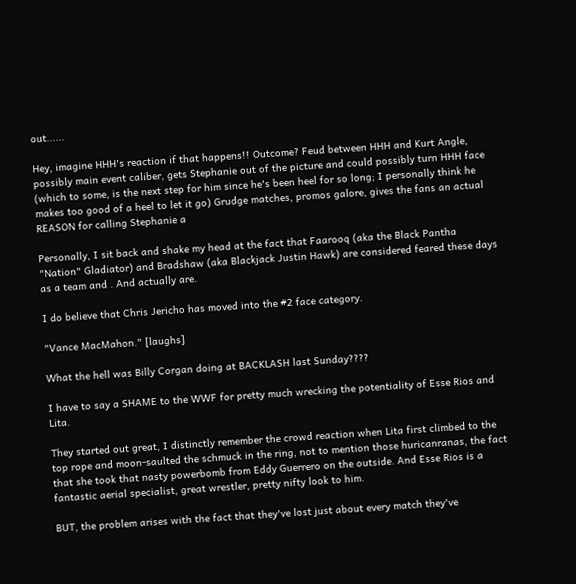out......

Hey, imagine HHH's reaction if that happens!! Outcome? Feud between HHH and Kurt Angle, possibly main event caliber, gets Stephanie out of the picture and could possibly turn HHH face (which to some, is the next step for him since he's been heel for so long; I personally think he makes too good of a heel to let it go) Grudge matches, promos galore, gives the fans an actual REASON for calling Stephanie a

Personally, I sit back and shake my head at the fact that Faarooq (aka the Black Pantha "Nation" Gladiator) and Bradshaw (aka Blackjack Justin Hawk) are considered feared these days as a team and . And actually are.

I do believe that Chris Jericho has moved into the #2 face category.

"Vance MacMahon." [laughs]

What the hell was Billy Corgan doing at BACKLASH last Sunday????

I have to say a SHAME to the WWF for pretty much wrecking the potentiality of Esse Rios and Lita.

They started out great, I distinctly remember the crowd reaction when Lita first climbed to the top rope and moon-saulted the schmuck in the ring, not to mention those huricanranas, the fact that she took that nasty powerbomb from Eddy Guerrero on the outside. And Esse Rios is a fantastic aerial specialist, great wrestler, pretty nifty look to him.

BUT, the problem arises with the fact that they've lost just about every match they've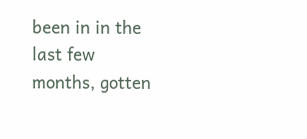been in in the last few months, gotten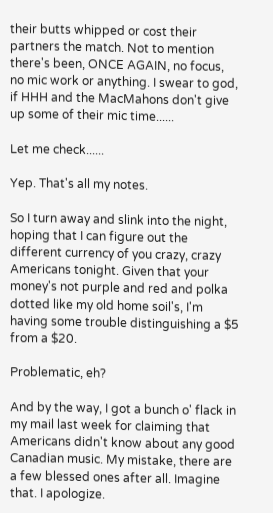their butts whipped or cost their partners the match. Not to mention there's been, ONCE AGAIN, no focus, no mic work or anything. I swear to god, if HHH and the MacMahons don't give up some of their mic time......

Let me check......

Yep. That's all my notes.

So I turn away and slink into the night, hoping that I can figure out the different currency of you crazy, crazy Americans tonight. Given that your money's not purple and red and polka dotted like my old home soil's, I'm having some trouble distinguishing a $5 from a $20.

Problematic, eh?

And by the way, I got a bunch o' flack in my mail last week for claiming that Americans didn't know about any good Canadian music. My mistake, there are a few blessed ones after all. Imagine that. I apologize.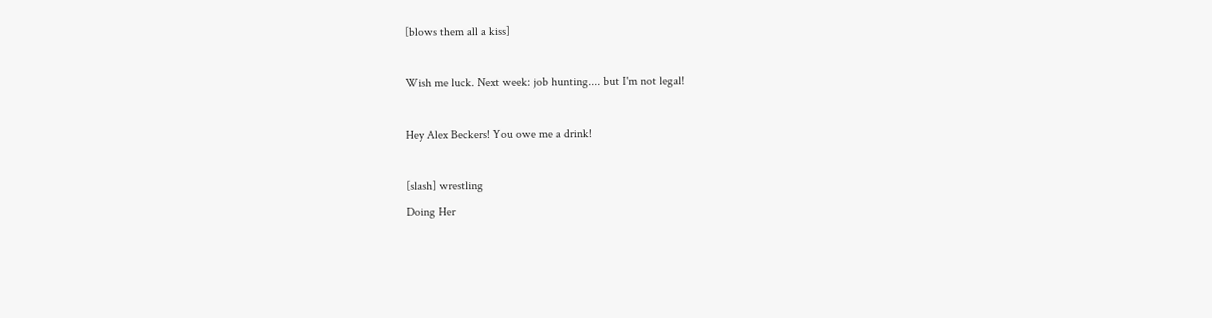[blows them all a kiss]

Wish me luck. Next week: job hunting.... but I'm not legal!

Hey Alex Beckers! You owe me a drink!

[slash] wrestling
Doing Her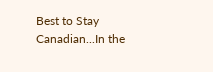Best to Stay Canadian...In the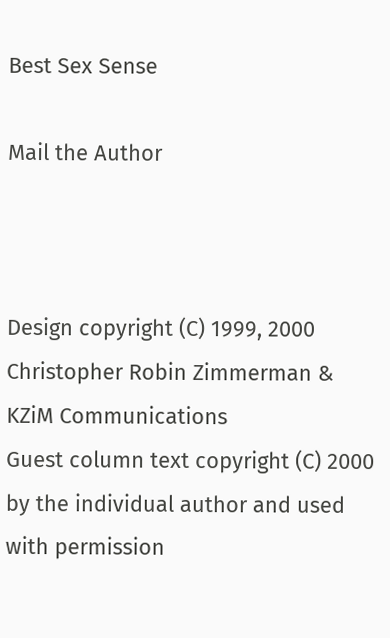Best Sex Sense

Mail the Author



Design copyright (C) 1999, 2000 Christopher Robin Zimmerman & KZiM Communications
Guest column text copyright (C) 2000 by the individual author and used with permission